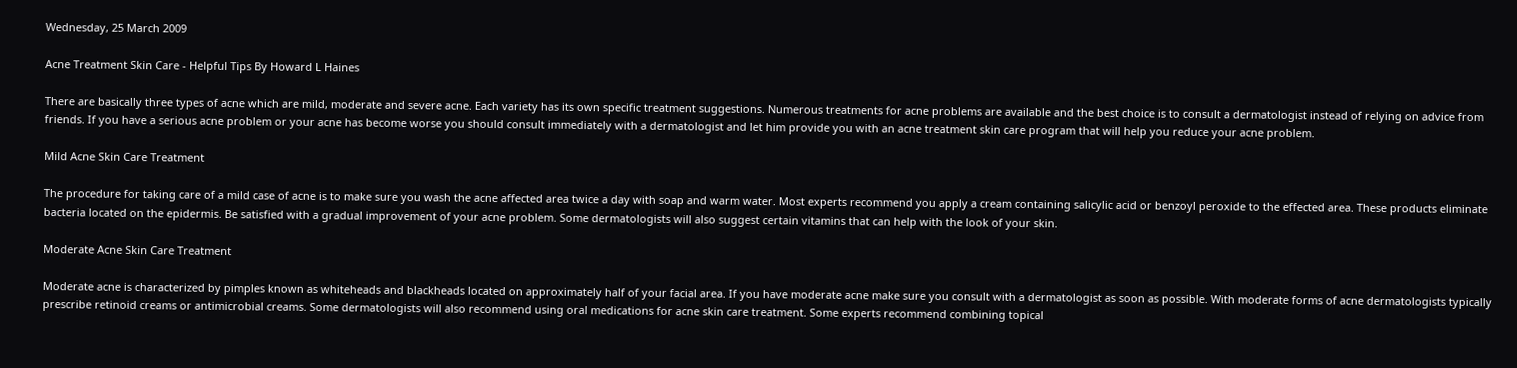Wednesday, 25 March 2009

Acne Treatment Skin Care - Helpful Tips By Howard L Haines

There are basically three types of acne which are mild, moderate and severe acne. Each variety has its own specific treatment suggestions. Numerous treatments for acne problems are available and the best choice is to consult a dermatologist instead of relying on advice from friends. If you have a serious acne problem or your acne has become worse you should consult immediately with a dermatologist and let him provide you with an acne treatment skin care program that will help you reduce your acne problem.

Mild Acne Skin Care Treatment

The procedure for taking care of a mild case of acne is to make sure you wash the acne affected area twice a day with soap and warm water. Most experts recommend you apply a cream containing salicylic acid or benzoyl peroxide to the effected area. These products eliminate bacteria located on the epidermis. Be satisfied with a gradual improvement of your acne problem. Some dermatologists will also suggest certain vitamins that can help with the look of your skin.

Moderate Acne Skin Care Treatment

Moderate acne is characterized by pimples known as whiteheads and blackheads located on approximately half of your facial area. If you have moderate acne make sure you consult with a dermatologist as soon as possible. With moderate forms of acne dermatologists typically prescribe retinoid creams or antimicrobial creams. Some dermatologists will also recommend using oral medications for acne skin care treatment. Some experts recommend combining topical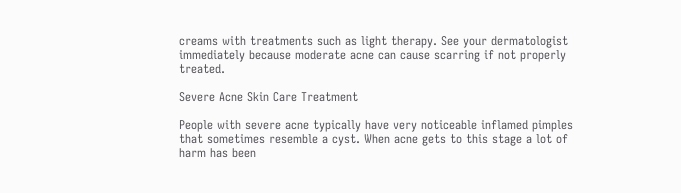creams with treatments such as light therapy. See your dermatologist immediately because moderate acne can cause scarring if not properly treated.

Severe Acne Skin Care Treatment

People with severe acne typically have very noticeable inflamed pimples that sometimes resemble a cyst. When acne gets to this stage a lot of harm has been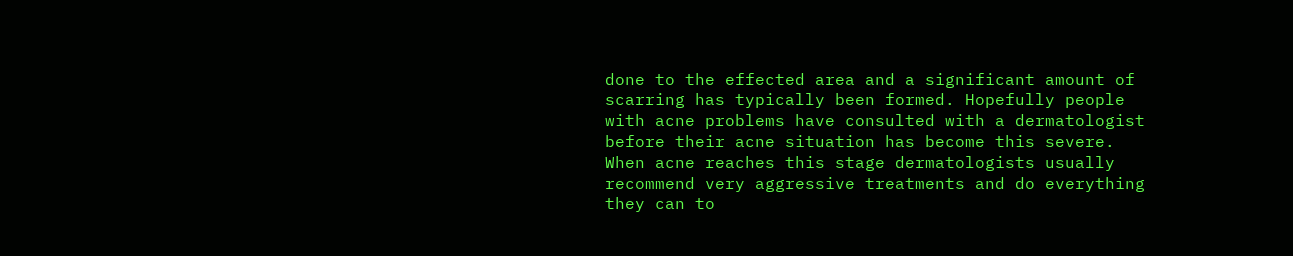done to the effected area and a significant amount of scarring has typically been formed. Hopefully people with acne problems have consulted with a dermatologist before their acne situation has become this severe. When acne reaches this stage dermatologists usually recommend very aggressive treatments and do everything they can to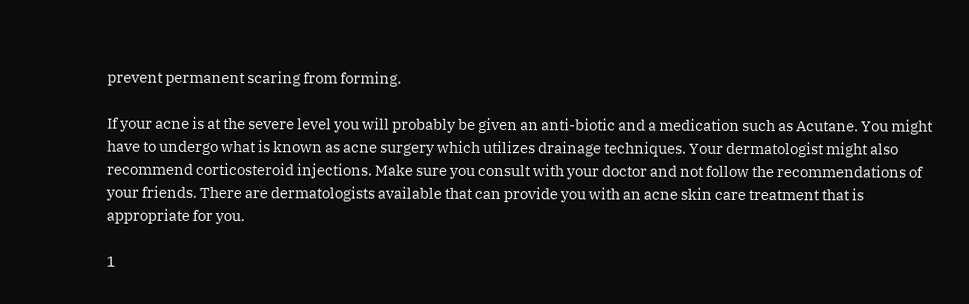prevent permanent scaring from forming.

If your acne is at the severe level you will probably be given an anti-biotic and a medication such as Acutane. You might have to undergo what is known as acne surgery which utilizes drainage techniques. Your dermatologist might also recommend corticosteroid injections. Make sure you consult with your doctor and not follow the recommendations of your friends. There are dermatologists available that can provide you with an acne skin care treatment that is appropriate for you.

1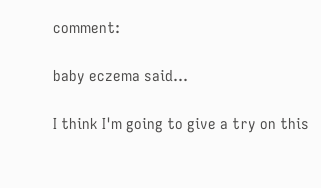comment:

baby eczema said...

I think I'm going to give a try on this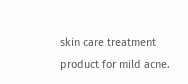skin care treatment product for mild acne.